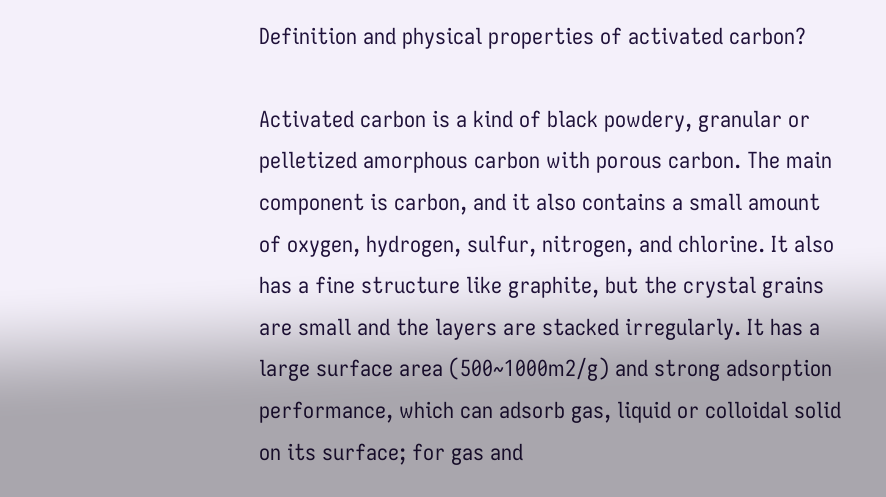Definition and physical properties of activated carbon?

Activated carbon is a kind of black powdery, granular or pelletized amorphous carbon with porous carbon. The main component is carbon, and it also contains a small amount of oxygen, hydrogen, sulfur, nitrogen, and chlorine. It also has a fine structure like graphite, but the crystal grains are small and the layers are stacked irregularly. It has a large surface area (500~1000m2/g) and strong adsorption performance, which can adsorb gas, liquid or colloidal solid on its surface; for gas and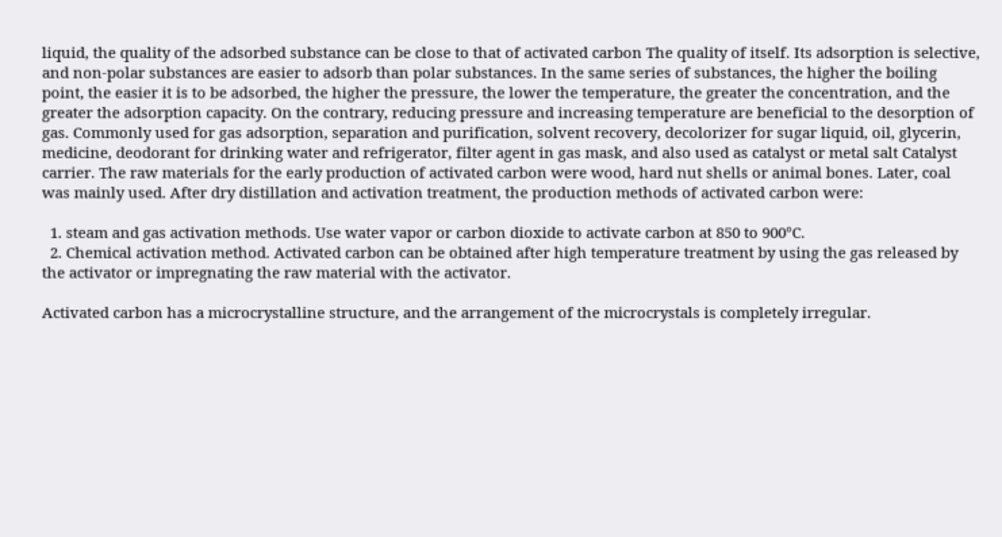liquid, the quality of the adsorbed substance can be close to that of activated carbon The quality of itself. Its adsorption is selective, and non-polar substances are easier to adsorb than polar substances. In the same series of substances, the higher the boiling point, the easier it is to be adsorbed, the higher the pressure, the lower the temperature, the greater the concentration, and the greater the adsorption capacity. On the contrary, reducing pressure and increasing temperature are beneficial to the desorption of gas. Commonly used for gas adsorption, separation and purification, solvent recovery, decolorizer for sugar liquid, oil, glycerin, medicine, deodorant for drinking water and refrigerator, filter agent in gas mask, and also used as catalyst or metal salt Catalyst carrier. The raw materials for the early production of activated carbon were wood, hard nut shells or animal bones. Later, coal was mainly used. After dry distillation and activation treatment, the production methods of activated carbon were:

  1. steam and gas activation methods. Use water vapor or carbon dioxide to activate carbon at 850 to 900°C.
  2. Chemical activation method. Activated carbon can be obtained after high temperature treatment by using the gas released by the activator or impregnating the raw material with the activator.

Activated carbon has a microcrystalline structure, and the arrangement of the microcrystals is completely irregular.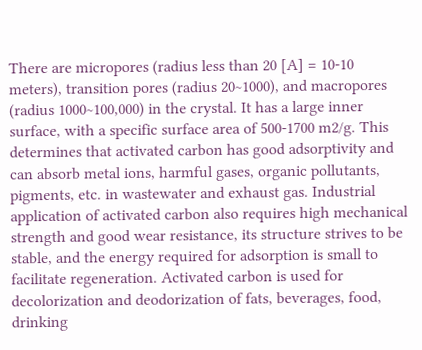There are micropores (radius less than 20 [A] = 10-10 meters), transition pores (radius 20~1000), and macropores (radius 1000~100,000) in the crystal. It has a large inner surface, with a specific surface area of 500-1700 m2/g. This determines that activated carbon has good adsorptivity and can absorb metal ions, harmful gases, organic pollutants, pigments, etc. in wastewater and exhaust gas. Industrial application of activated carbon also requires high mechanical strength and good wear resistance, its structure strives to be stable, and the energy required for adsorption is small to facilitate regeneration. Activated carbon is used for decolorization and deodorization of fats, beverages, food, drinking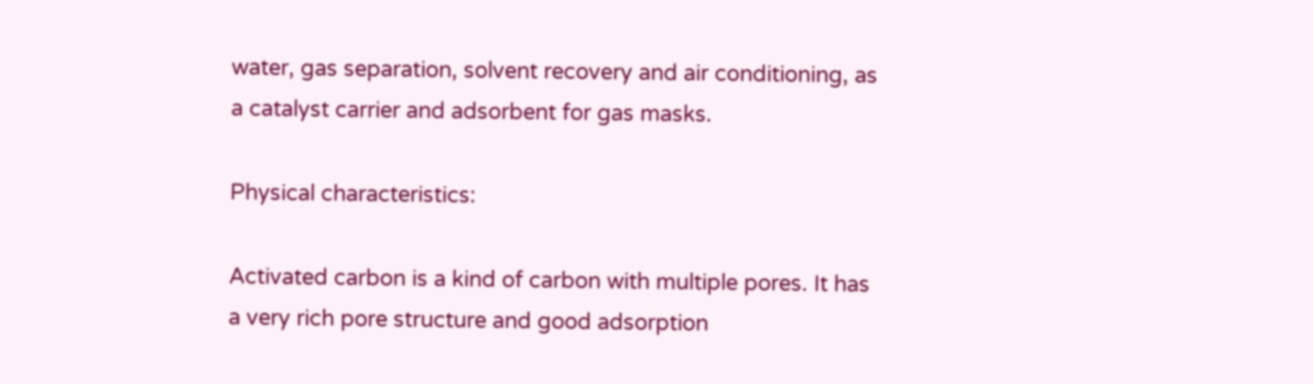water, gas separation, solvent recovery and air conditioning, as a catalyst carrier and adsorbent for gas masks.

Physical characteristics:

Activated carbon is a kind of carbon with multiple pores. It has a very rich pore structure and good adsorption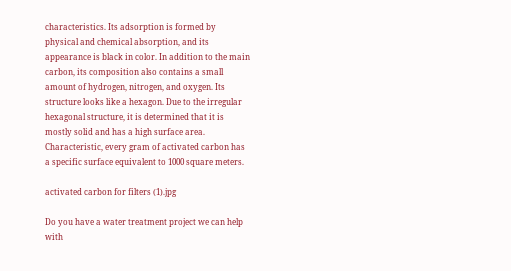characteristics. Its adsorption is formed by physical and chemical absorption, and its appearance is black in color. In addition to the main carbon, its composition also contains a small amount of hydrogen, nitrogen, and oxygen. Its structure looks like a hexagon. Due to the irregular hexagonal structure, it is determined that it is mostly solid and has a high surface area. Characteristic, every gram of activated carbon has a specific surface equivalent to 1000 square meters.

activated carbon for filters (1).jpg

Do you have a water treatment project we can help with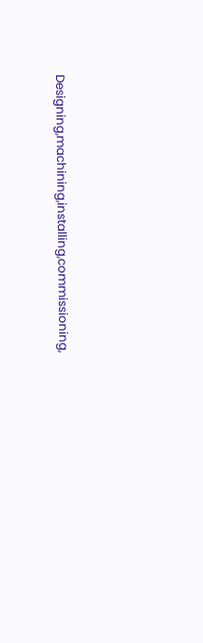Designing,machining,installing,commissioning,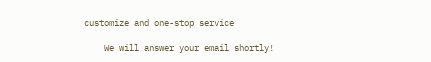customize and one-stop service

    We will answer your email shortly!